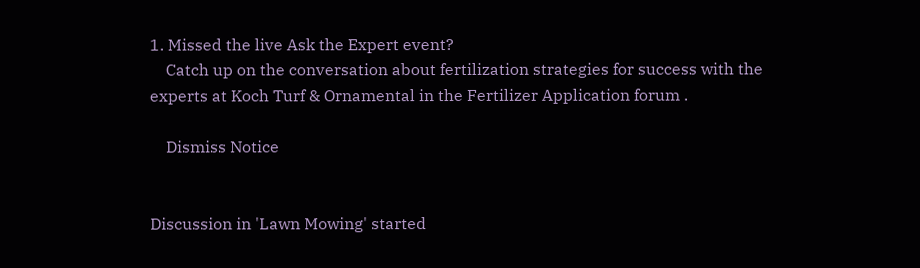1. Missed the live Ask the Expert event?
    Catch up on the conversation about fertilization strategies for success with the experts at Koch Turf & Ornamental in the Fertilizer Application forum .

    Dismiss Notice


Discussion in 'Lawn Mowing' started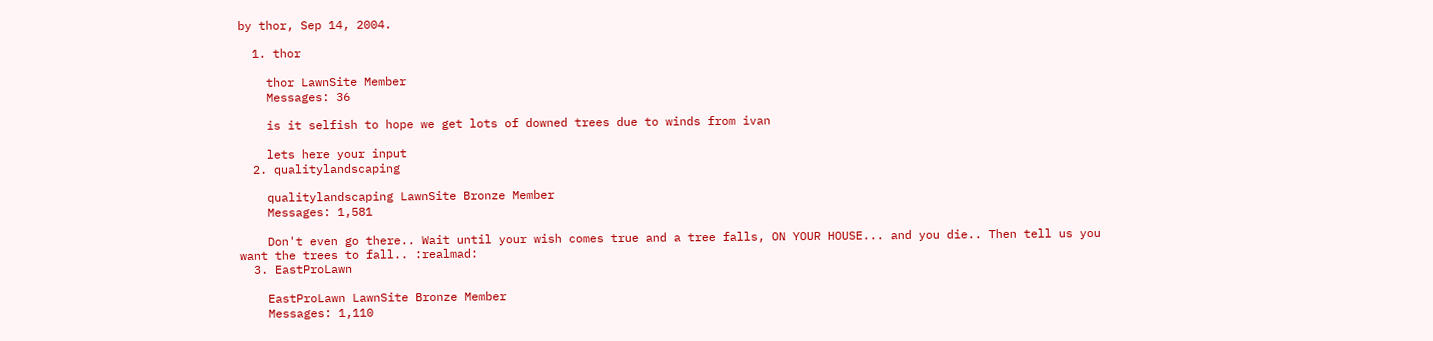by thor, Sep 14, 2004.

  1. thor

    thor LawnSite Member
    Messages: 36

    is it selfish to hope we get lots of downed trees due to winds from ivan

    lets here your input
  2. qualitylandscaping

    qualitylandscaping LawnSite Bronze Member
    Messages: 1,581

    Don't even go there.. Wait until your wish comes true and a tree falls, ON YOUR HOUSE... and you die.. Then tell us you want the trees to fall.. :realmad:
  3. EastProLawn

    EastProLawn LawnSite Bronze Member
    Messages: 1,110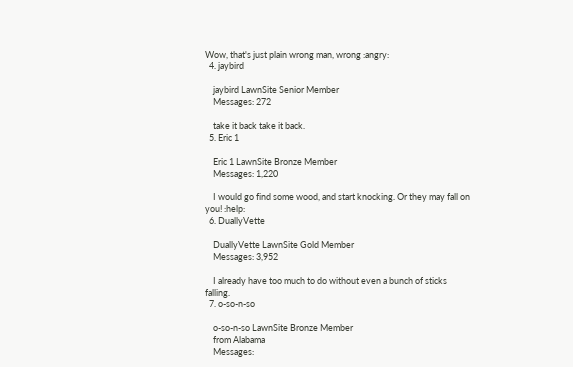Wow, that's just plain wrong man, wrong :angry:
  4. jaybird

    jaybird LawnSite Senior Member
    Messages: 272

    take it back take it back.
  5. Eric 1

    Eric 1 LawnSite Bronze Member
    Messages: 1,220

    I would go find some wood, and start knocking. Or they may fall on you! :help:
  6. DuallyVette

    DuallyVette LawnSite Gold Member
    Messages: 3,952

    I already have too much to do without even a bunch of sticks falling.
  7. o-so-n-so

    o-so-n-so LawnSite Bronze Member
    from Alabama
    Messages: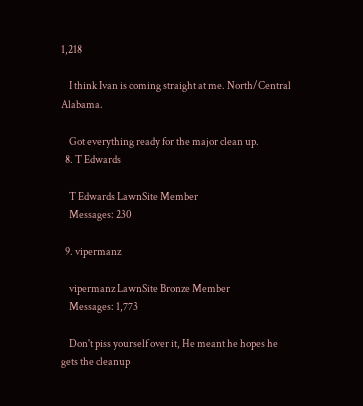1,218

    I think Ivan is coming straight at me. North/Central Alabama.

    Got everything ready for the major clean up.
  8. T Edwards

    T Edwards LawnSite Member
    Messages: 230

  9. vipermanz

    vipermanz LawnSite Bronze Member
    Messages: 1,773

    Don't piss yourself over it, He meant he hopes he gets the cleanup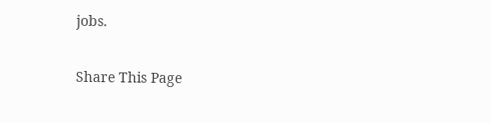jobs.

Share This Page